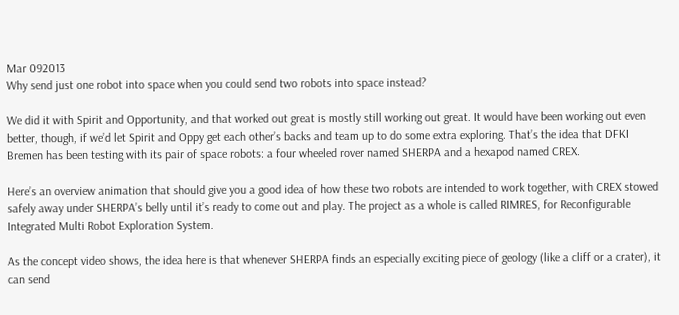Mar 092013
Why send just one robot into space when you could send two robots into space instead?

We did it with Spirit and Opportunity, and that worked out great is mostly still working out great. It would have been working out even better, though, if we’d let Spirit and Oppy get each other’s backs and team up to do some extra exploring. That’s the idea that DFKI Bremen has been testing with its pair of space robots: a four wheeled rover named SHERPA and a hexapod named CREX.

Here’s an overview animation that should give you a good idea of how these two robots are intended to work together, with CREX stowed safely away under SHERPA’s belly until it’s ready to come out and play. The project as a whole is called RIMRES, for Reconfigurable Integrated Multi Robot Exploration System.

As the concept video shows, the idea here is that whenever SHERPA finds an especially exciting piece of geology (like a cliff or a crater), it can send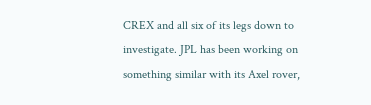CREX and all six of its legs down to investigate. JPL has been working on something similar with its Axel rover,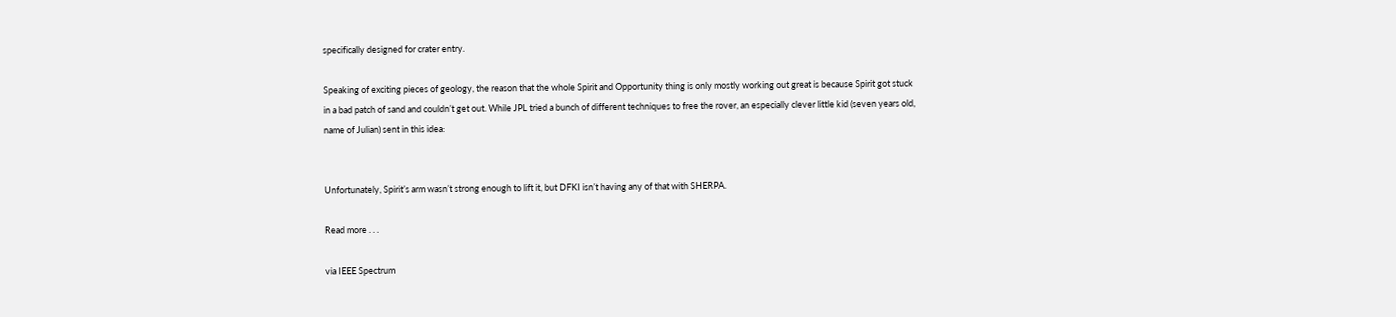specifically designed for crater entry.

Speaking of exciting pieces of geology, the reason that the whole Spirit and Opportunity thing is only mostly working out great is because Spirit got stuck in a bad patch of sand and couldn’t get out. While JPL tried a bunch of different techniques to free the rover, an especially clever little kid (seven years old, name of Julian) sent in this idea:


Unfortunately, Spirit’s arm wasn’t strong enough to lift it, but DFKI isn’t having any of that with SHERPA.

Read more . . .

via IEEE Spectrum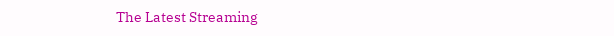The Latest Streaming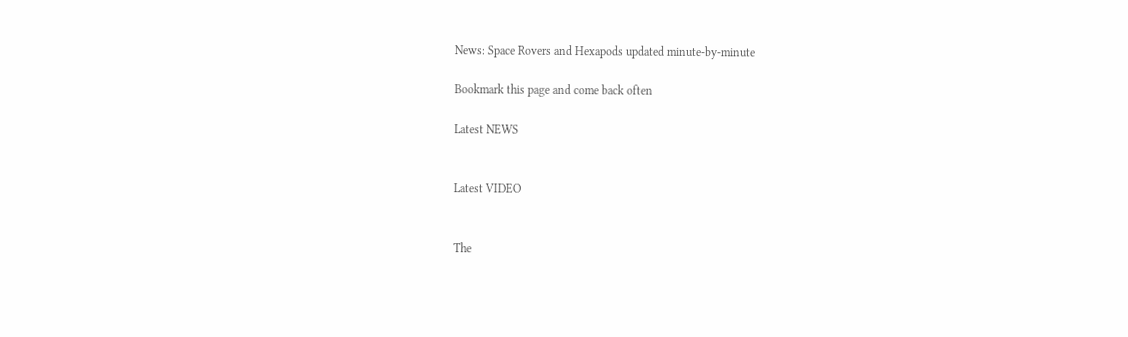News: Space Rovers and Hexapods updated minute-by-minute

Bookmark this page and come back often

Latest NEWS


Latest VIDEO


The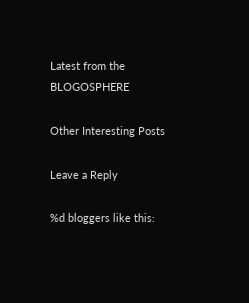Latest from the BLOGOSPHERE

Other Interesting Posts

Leave a Reply

%d bloggers like this: